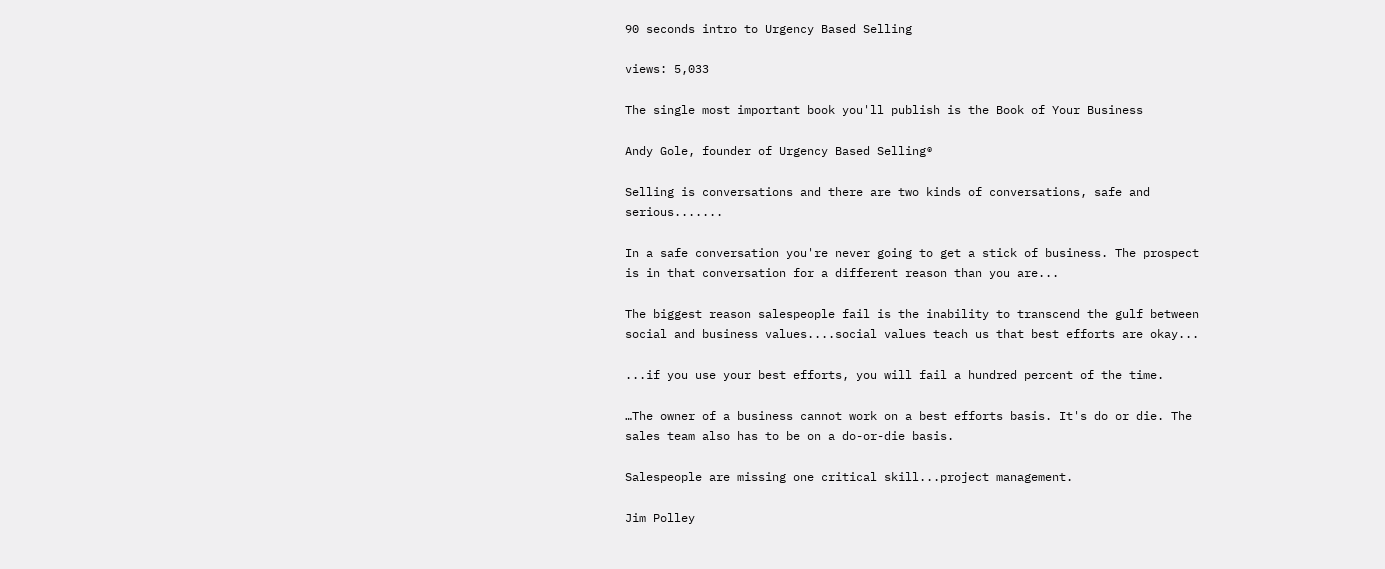90 seconds intro to Urgency Based Selling

views: 5,033

The single most important book you'll publish is the Book of Your Business

Andy Gole, founder of Urgency Based Selling®

Selling is conversations and there are two kinds of conversations, safe and serious.......

In a safe conversation you're never going to get a stick of business. The prospect is in that conversation for a different reason than you are...

The biggest reason salespeople fail is the inability to transcend the gulf between social and business values....social values teach us that best efforts are okay...

...if you use your best efforts, you will fail a hundred percent of the time.

…The owner of a business cannot work on a best efforts basis. It's do or die. The sales team also has to be on a do-or-die basis.

Salespeople are missing one critical skill...project management.

Jim Polley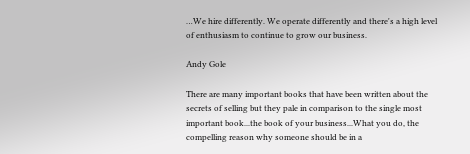…We hire differently. We operate differently and there's a high level of enthusiasm to continue to grow our business.

Andy Gole

There are many important books that have been written about the secrets of selling but they pale in comparison to the single most important book...the book of your business...What you do, the compelling reason why someone should be in a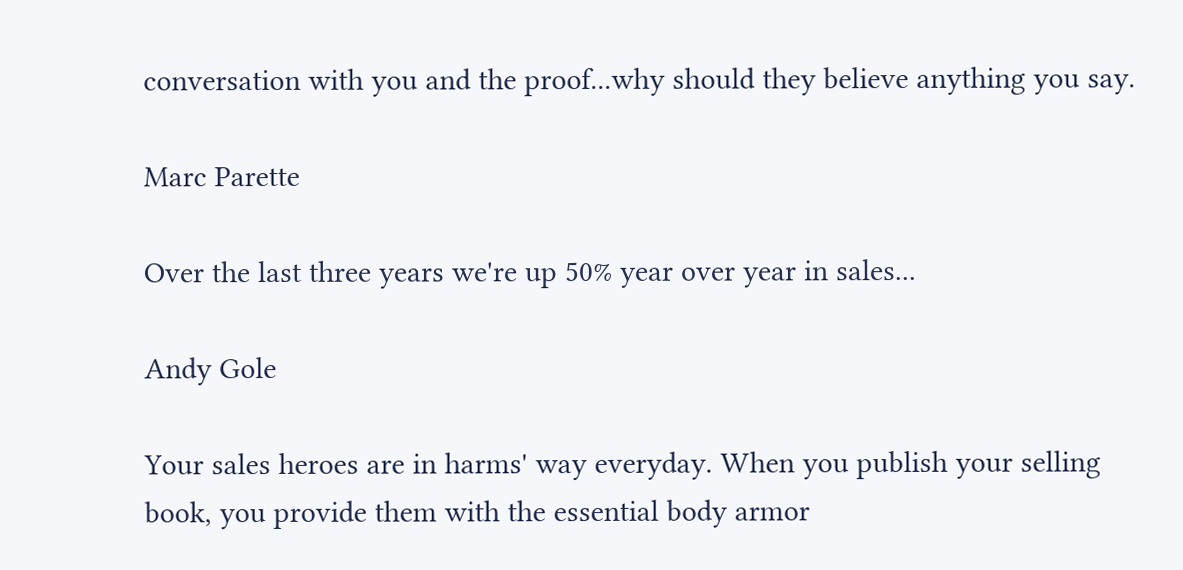conversation with you and the proof...why should they believe anything you say.

Marc Parette

Over the last three years we're up 50% year over year in sales...

Andy Gole

Your sales heroes are in harms' way everyday. When you publish your selling book, you provide them with the essential body armor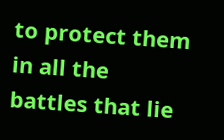to protect them in all the battles that lie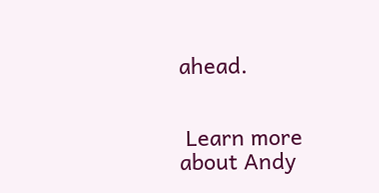ahead.


 Learn more about Andy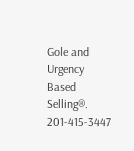Gole and Urgency Based Selling®. 201-415-3447